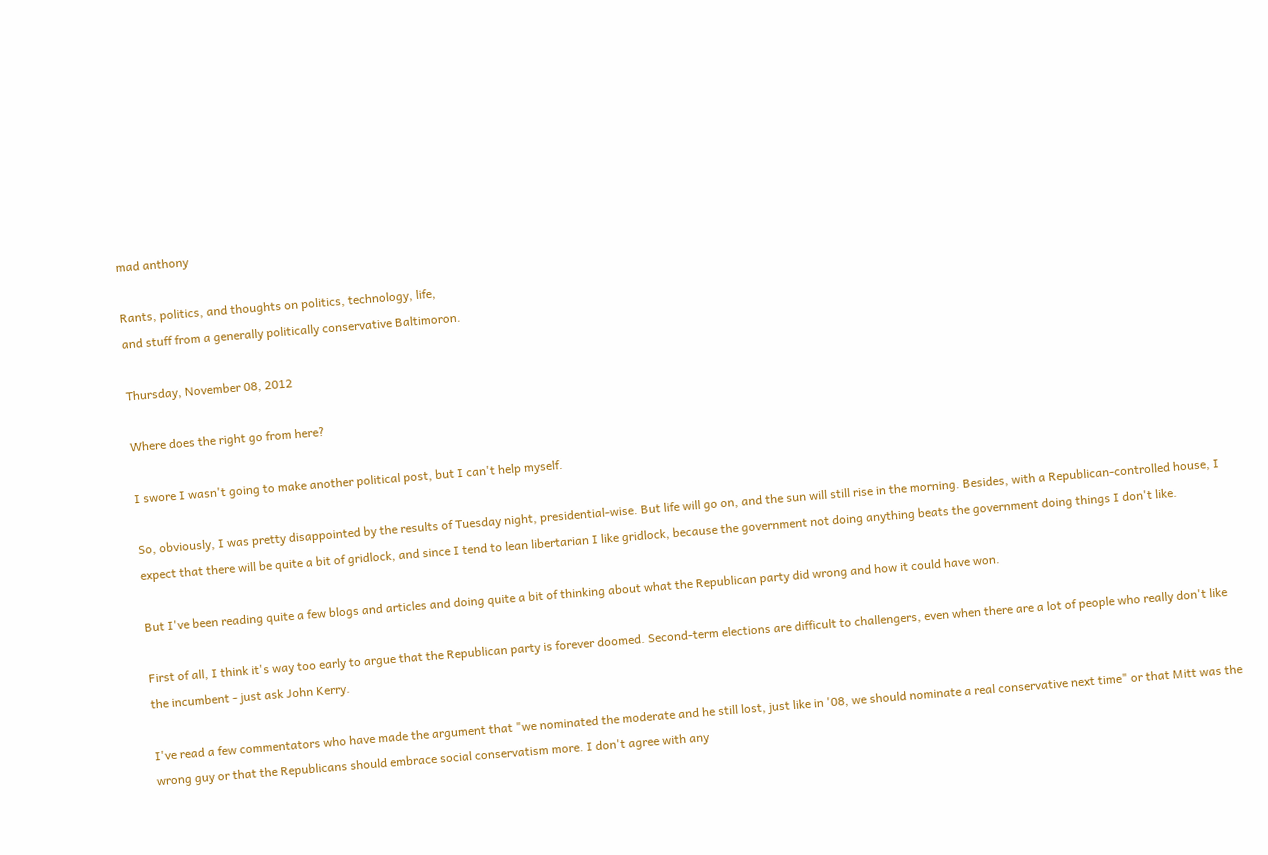mad anthony

Rants, politics, and thoughts on politics, technology, life,
and stuff from a generally politically conservative Baltimoron.

Thursday, November 08, 2012

Where does the right go from here?

I swore I wasn't going to make another political post, but I can't help myself.

So, obviously, I was pretty disappointed by the results of Tuesday night, presidential-wise. But life will go on, and the sun will still rise in the morning. Besides, with a Republican-controlled house, I expect that there will be quite a bit of gridlock, and since I tend to lean libertarian I like gridlock, because the government not doing anything beats the government doing things I don't like.

But I've been reading quite a few blogs and articles and doing quite a bit of thinking about what the Republican party did wrong and how it could have won.

First of all, I think it's way too early to argue that the Republican party is forever doomed. Second-term elections are difficult to challengers, even when there are a lot of people who really don't like the incumbent - just ask John Kerry.

I've read a few commentators who have made the argument that "we nominated the moderate and he still lost, just like in '08, we should nominate a real conservative next time" or that Mitt was the wrong guy or that the Republicans should embrace social conservatism more. I don't agree with any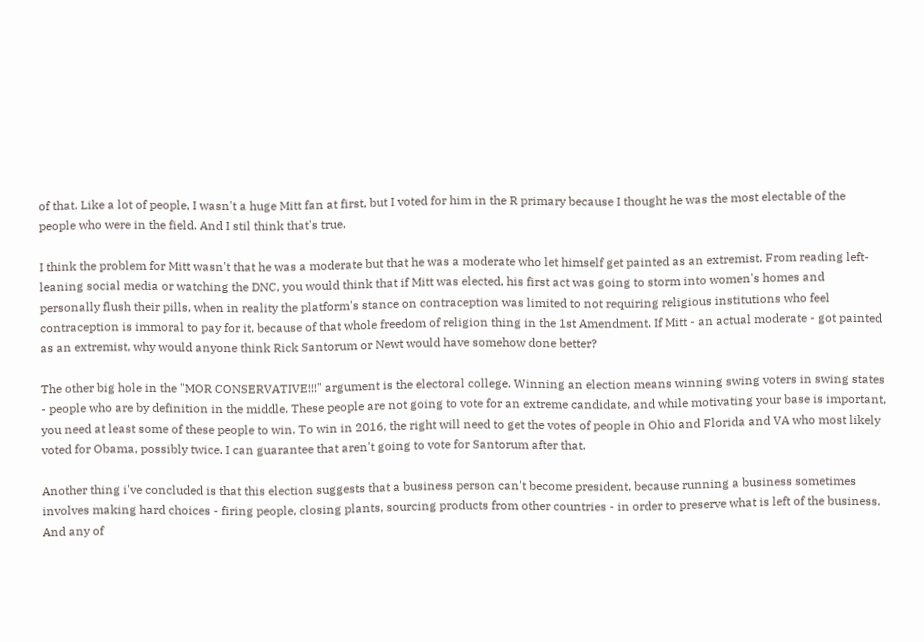of that. Like a lot of people, I wasn't a huge Mitt fan at first, but I voted for him in the R primary because I thought he was the most electable of the people who were in the field. And I stil think that's true.

I think the problem for Mitt wasn't that he was a moderate but that he was a moderate who let himself get painted as an extremist. From reading left-leaning social media or watching the DNC, you would think that if Mitt was elected, his first act was going to storm into women's homes and personally flush their pills, when in reality the platform's stance on contraception was limited to not requiring religious institutions who feel contraception is immoral to pay for it, because of that whole freedom of religion thing in the 1st Amendment. If Mitt - an actual moderate - got painted as an extremist, why would anyone think Rick Santorum or Newt would have somehow done better?

The other big hole in the "MOR CONSERVATIVE!!!" argument is the electoral college. Winning an election means winning swing voters in swing states - people who are by definition in the middle. These people are not going to vote for an extreme candidate, and while motivating your base is important, you need at least some of these people to win. To win in 2016, the right will need to get the votes of people in Ohio and Florida and VA who most likely voted for Obama, possibly twice. I can guarantee that aren't going to vote for Santorum after that.

Another thing i've concluded is that this election suggests that a business person can't become president, because running a business sometimes involves making hard choices - firing people, closing plants, sourcing products from other countries - in order to preserve what is left of the business. And any of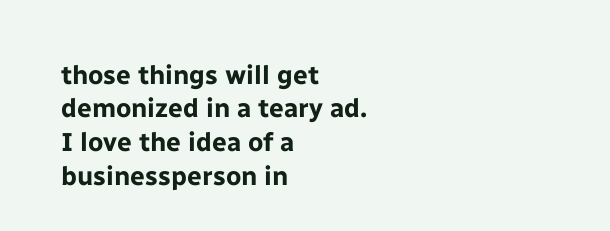those things will get demonized in a teary ad. I love the idea of a businessperson in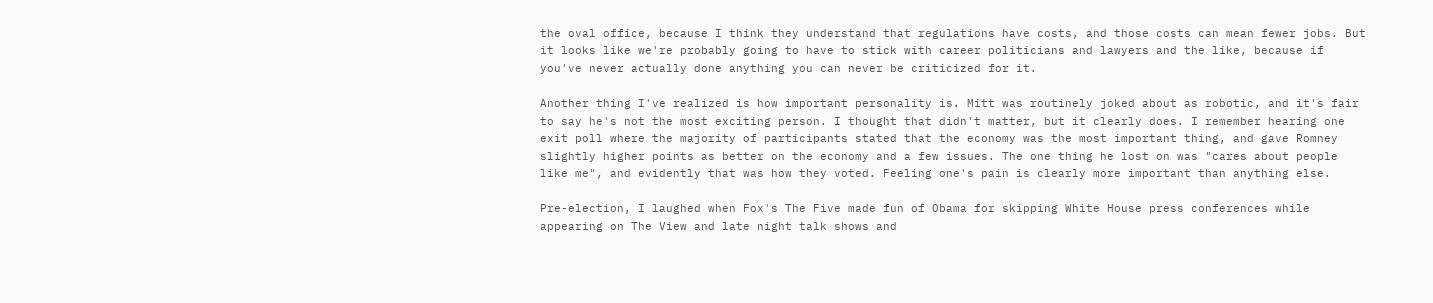the oval office, because I think they understand that regulations have costs, and those costs can mean fewer jobs. But it looks like we're probably going to have to stick with career politicians and lawyers and the like, because if you've never actually done anything you can never be criticized for it.

Another thing I've realized is how important personality is. Mitt was routinely joked about as robotic, and it's fair to say he's not the most exciting person. I thought that didn't matter, but it clearly does. I remember hearing one exit poll where the majority of participants stated that the economy was the most important thing, and gave Romney slightly higher points as better on the economy and a few issues. The one thing he lost on was "cares about people like me", and evidently that was how they voted. Feeling one's pain is clearly more important than anything else.

Pre-election, I laughed when Fox's The Five made fun of Obama for skipping White House press conferences while appearing on The View and late night talk shows and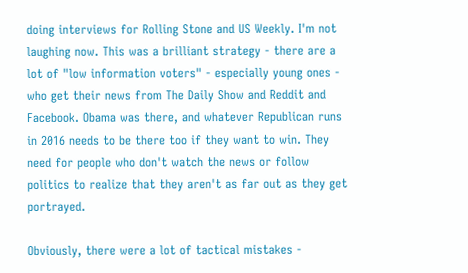doing interviews for Rolling Stone and US Weekly. I'm not laughing now. This was a brilliant strategy - there are a lot of "low information voters" - especially young ones - who get their news from The Daily Show and Reddit and Facebook. Obama was there, and whatever Republican runs in 2016 needs to be there too if they want to win. They need for people who don't watch the news or follow politics to realize that they aren't as far out as they get portrayed.

Obviously, there were a lot of tactical mistakes -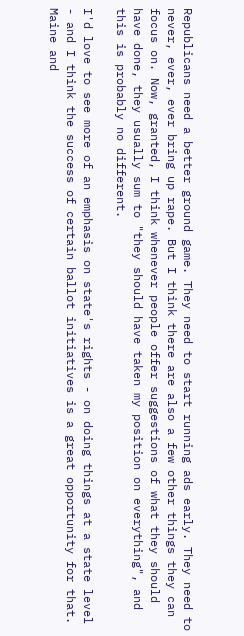Republicans need a better ground game. They need to start running ads early. They need to never, ever, ever bring up rape. But I think there are also a few other things they can focus on. Now, granted, I think whenever people offer suggestions of what they should have done, they usually sum to "they should have taken my position on everything", and this is probably no different.

I'd love to see more of an emphasis on state's rights - on doing things at a state level - and I think the success of certain ballot initiatives is a great opportunity for that. Maine and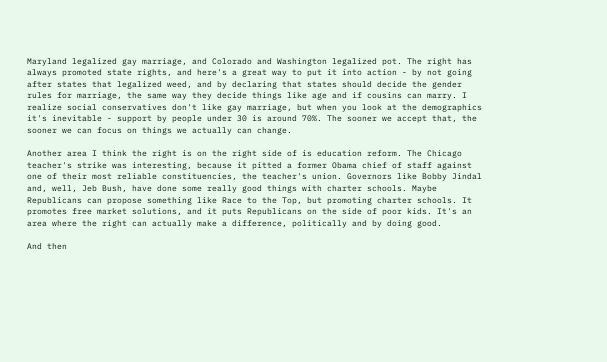Maryland legalized gay marriage, and Colorado and Washington legalized pot. The right has always promoted state rights, and here's a great way to put it into action - by not going after states that legalized weed, and by declaring that states should decide the gender rules for marriage, the same way they decide things like age and if cousins can marry. I realize social conservatives don't like gay marriage, but when you look at the demographics it's inevitable - support by people under 30 is around 70%. The sooner we accept that, the sooner we can focus on things we actually can change.

Another area I think the right is on the right side of is education reform. The Chicago teacher's strike was interesting, because it pitted a former Obama chief of staff against one of their most reliable constituencies, the teacher's union. Governors like Bobby Jindal and, well, Jeb Bush, have done some really good things with charter schools. Maybe Republicans can propose something like Race to the Top, but promoting charter schools. It promotes free market solutions, and it puts Republicans on the side of poor kids. It's an area where the right can actually make a difference, politically and by doing good.

And then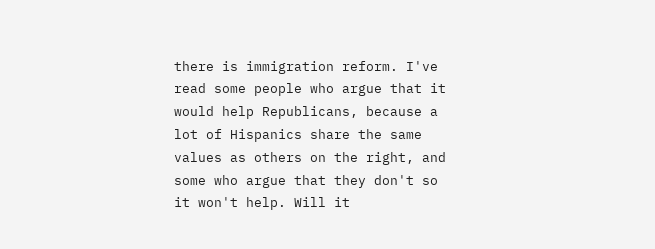there is immigration reform. I've read some people who argue that it would help Republicans, because a lot of Hispanics share the same values as others on the right, and some who argue that they don't so it won't help. Will it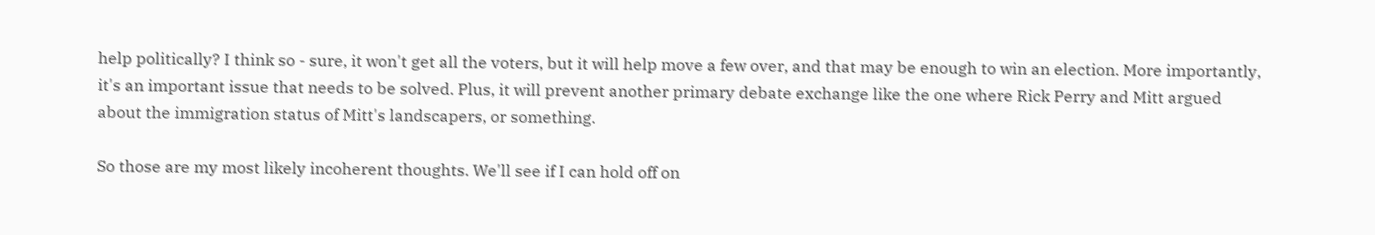help politically? I think so - sure, it won't get all the voters, but it will help move a few over, and that may be enough to win an election. More importantly, it's an important issue that needs to be solved. Plus, it will prevent another primary debate exchange like the one where Rick Perry and Mitt argued about the immigration status of Mitt's landscapers, or something.

So those are my most likely incoherent thoughts. We'll see if I can hold off on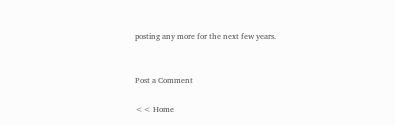posting any more for the next few years.


Post a Comment

<< Home